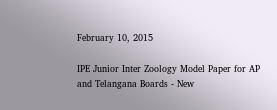February 10, 2015

IPE Junior Inter Zoology Model Paper for AP and Telangana Boards - New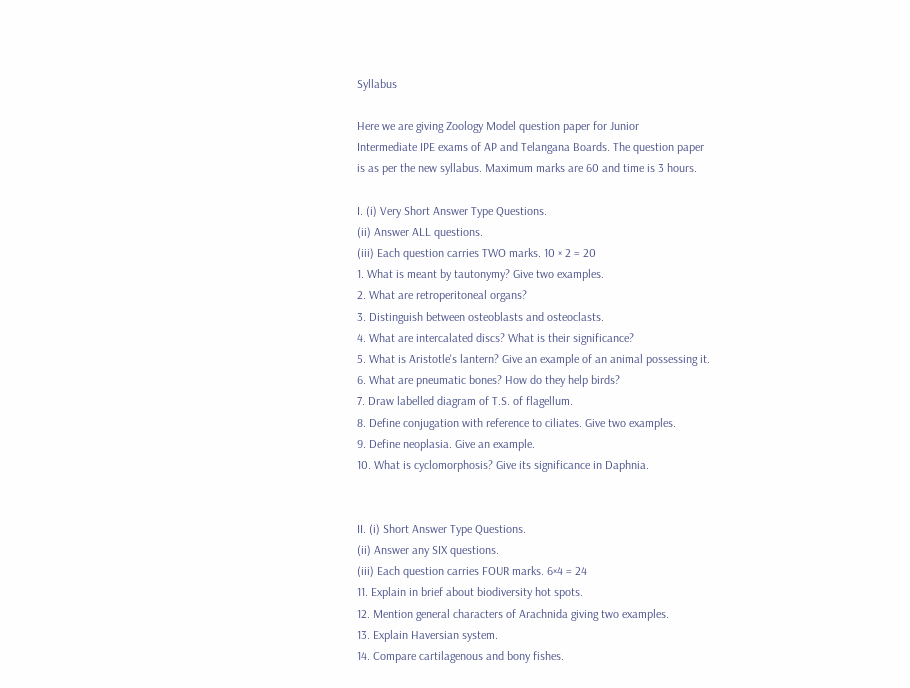Syllabus

Here we are giving Zoology Model question paper for Junior
Intermediate IPE exams of AP and Telangana Boards. The question paper
is as per the new syllabus. Maximum marks are 60 and time is 3 hours.

I. (i) Very Short Answer Type Questions.
(ii) Answer ALL questions.
(iii) Each question carries TWO marks. 10 × 2 = 20
1. What is meant by tautonymy? Give two examples.
2. What are retroperitoneal organs?
3. Distinguish between osteoblasts and osteoclasts.
4. What are intercalated discs? What is their significance?
5. What is Aristotle's lantern? Give an example of an animal possessing it.
6. What are pneumatic bones? How do they help birds?
7. Draw labelled diagram of T.S. of flagellum.
8. Define conjugation with reference to ciliates. Give two examples.
9. Define neoplasia. Give an example.
10. What is cyclomorphosis? Give its significance in Daphnia.


II. (i) Short Answer Type Questions.
(ii) Answer any SIX questions.
(iii) Each question carries FOUR marks. 6×4 = 24
11. Explain in brief about biodiversity hot spots.
12. Mention general characters of Arachnida giving two examples.
13. Explain Haversian system.
14. Compare cartilagenous and bony fishes.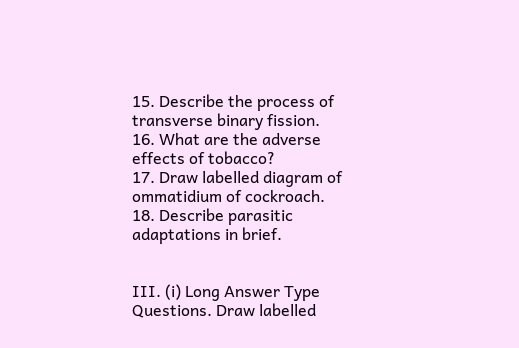15. Describe the process of transverse binary fission.
16. What are the adverse effects of tobacco?
17. Draw labelled diagram of ommatidium of cockroach.
18. Describe parasitic adaptations in brief.


III. (i) Long Answer Type Questions. Draw labelled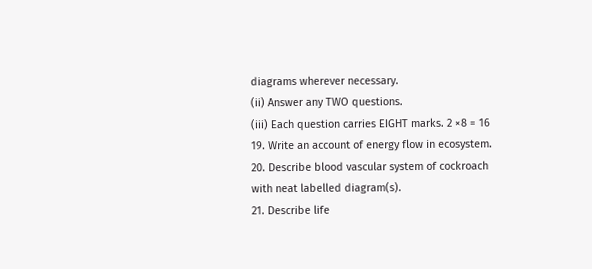diagrams wherever necessary.
(ii) Answer any TWO questions.
(iii) Each question carries EIGHT marks. 2 ×8 = 16
19. Write an account of energy flow in ecosystem.
20. Describe blood vascular system of cockroach with neat labelled diagram(s).
21. Describe life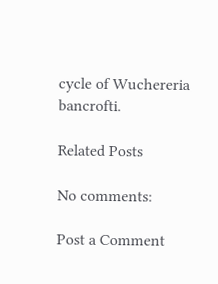cycle of Wuchereria bancrofti.

Related Posts

No comments:

Post a Comment